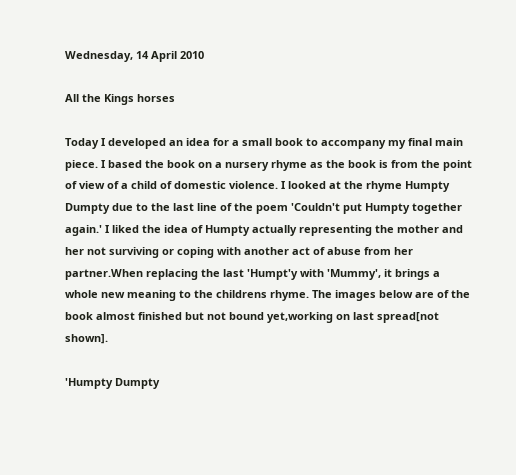Wednesday, 14 April 2010

All the Kings horses

Today I developed an idea for a small book to accompany my final main piece. I based the book on a nursery rhyme as the book is from the point of view of a child of domestic violence. I looked at the rhyme Humpty Dumpty due to the last line of the poem 'Couldn't put Humpty together again.' I liked the idea of Humpty actually representing the mother and her not surviving or coping with another act of abuse from her partner.When replacing the last 'Humpt'y with 'Mummy', it brings a whole new meaning to the childrens rhyme. The images below are of the book almost finished but not bound yet,working on last spread[not shown].

'Humpty Dumpty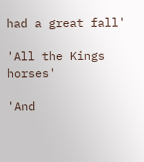had a great fall'

'All the Kings horses'

'And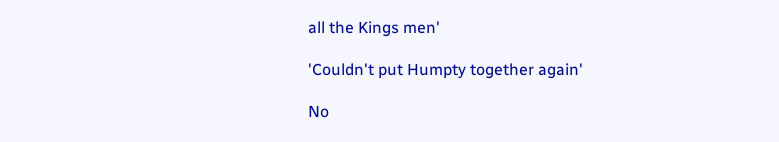all the Kings men'

'Couldn't put Humpty together again'

No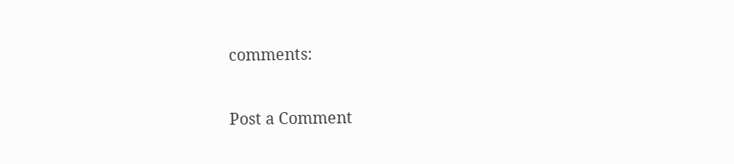comments:

Post a Comment